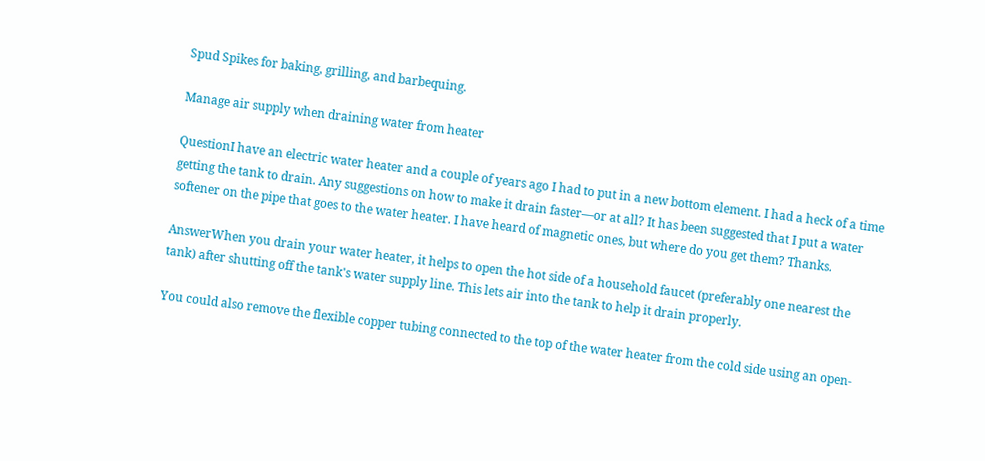Spud Spikes for baking, grilling, and barbequing.

Manage air supply when draining water from heater

QuestionI have an electric water heater and a couple of years ago I had to put in a new bottom element. I had a heck of a time getting the tank to drain. Any suggestions on how to make it drain faster—or at all? It has been suggested that I put a water softener on the pipe that goes to the water heater. I have heard of magnetic ones, but where do you get them? Thanks.

AnswerWhen you drain your water heater, it helps to open the hot side of a household faucet (preferably one nearest the tank) after shutting off the tank's water supply line. This lets air into the tank to help it drain properly.

You could also remove the flexible copper tubing connected to the top of the water heater from the cold side using an open-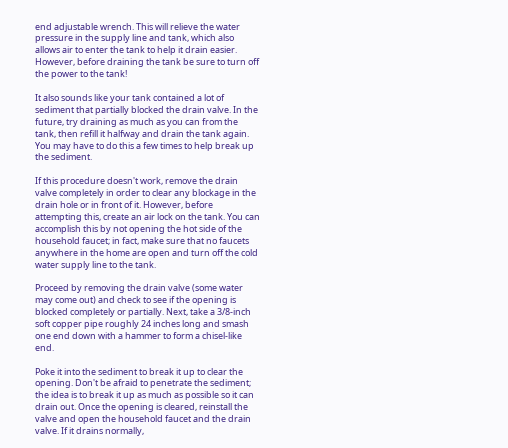end adjustable wrench. This will relieve the water pressure in the supply line and tank, which also allows air to enter the tank to help it drain easier. However, before draining the tank be sure to turn off the power to the tank!

It also sounds like your tank contained a lot of sediment that partially blocked the drain valve. In the future, try draining as much as you can from the tank, then refill it halfway and drain the tank again. You may have to do this a few times to help break up the sediment.

If this procedure doesn't work, remove the drain valve completely in order to clear any blockage in the drain hole or in front of it. However, before attempting this, create an air lock on the tank. You can accomplish this by not opening the hot side of the household faucet; in fact, make sure that no faucets anywhere in the home are open and turn off the cold water supply line to the tank.

Proceed by removing the drain valve (some water may come out) and check to see if the opening is blocked completely or partially. Next, take a 3/8-inch soft copper pipe roughly 24 inches long and smash one end down with a hammer to form a chisel-like end.

Poke it into the sediment to break it up to clear the opening. Don't be afraid to penetrate the sediment; the idea is to break it up as much as possible so it can drain out. Once the opening is cleared, reinstall the valve and open the household faucet and the drain valve. If it drains normally,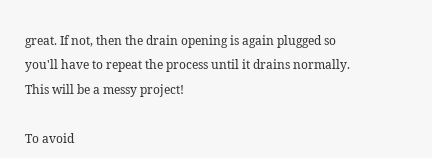great. If not, then the drain opening is again plugged so you'll have to repeat the process until it drains normally. This will be a messy project!

To avoid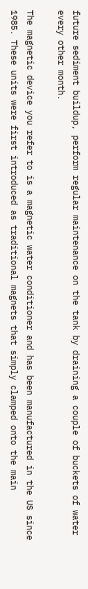future sediment buildup, perform regular maintenance on the tank by draining a couple of buckets of water every other month.

The magnetic device you refer to is a magnetic water conditioner and has been manufactured in the US since 1985. These units were first introduced as traditional magnets that simply clamped onto the main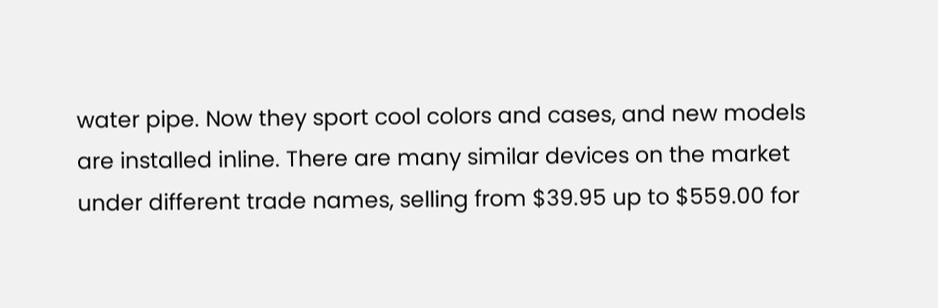water pipe. Now they sport cool colors and cases, and new models are installed inline. There are many similar devices on the market under different trade names, selling from $39.95 up to $559.00 for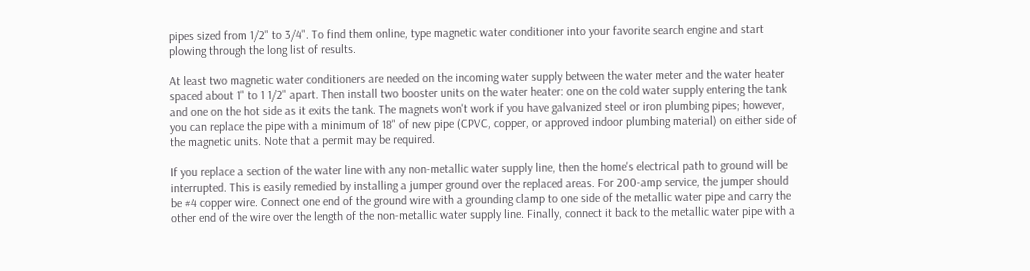pipes sized from 1/2" to 3/4". To find them online, type magnetic water conditioner into your favorite search engine and start plowing through the long list of results.

At least two magnetic water conditioners are needed on the incoming water supply between the water meter and the water heater spaced about 1" to 1 1/2" apart. Then install two booster units on the water heater: one on the cold water supply entering the tank and one on the hot side as it exits the tank. The magnets won't work if you have galvanized steel or iron plumbing pipes; however, you can replace the pipe with a minimum of 18" of new pipe (CPVC, copper, or approved indoor plumbing material) on either side of the magnetic units. Note that a permit may be required.

If you replace a section of the water line with any non-metallic water supply line, then the home's electrical path to ground will be interrupted. This is easily remedied by installing a jumper ground over the replaced areas. For 200-amp service, the jumper should be #4 copper wire. Connect one end of the ground wire with a grounding clamp to one side of the metallic water pipe and carry the other end of the wire over the length of the non-metallic water supply line. Finally, connect it back to the metallic water pipe with a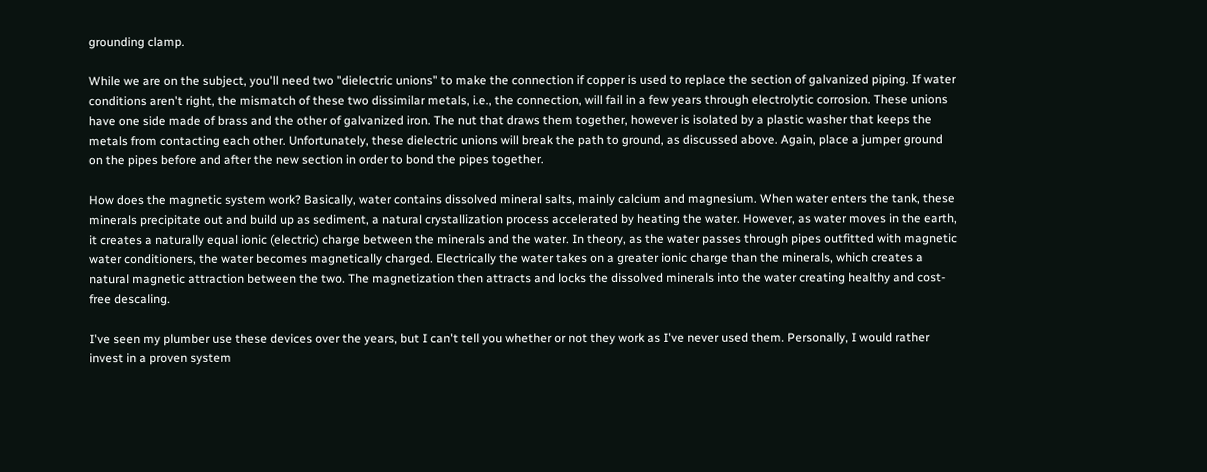grounding clamp.

While we are on the subject, you'll need two "dielectric unions" to make the connection if copper is used to replace the section of galvanized piping. If water conditions aren't right, the mismatch of these two dissimilar metals, i.e., the connection, will fail in a few years through electrolytic corrosion. These unions have one side made of brass and the other of galvanized iron. The nut that draws them together, however is isolated by a plastic washer that keeps the metals from contacting each other. Unfortunately, these dielectric unions will break the path to ground, as discussed above. Again, place a jumper ground on the pipes before and after the new section in order to bond the pipes together.

How does the magnetic system work? Basically, water contains dissolved mineral salts, mainly calcium and magnesium. When water enters the tank, these minerals precipitate out and build up as sediment, a natural crystallization process accelerated by heating the water. However, as water moves in the earth, it creates a naturally equal ionic (electric) charge between the minerals and the water. In theory, as the water passes through pipes outfitted with magnetic water conditioners, the water becomes magnetically charged. Electrically the water takes on a greater ionic charge than the minerals, which creates a natural magnetic attraction between the two. The magnetization then attracts and locks the dissolved minerals into the water creating healthy and cost-free descaling.

I've seen my plumber use these devices over the years, but I can't tell you whether or not they work as I've never used them. Personally, I would rather invest in a proven system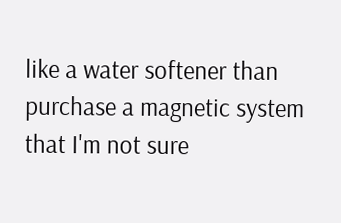like a water softener than purchase a magnetic system that I'm not sure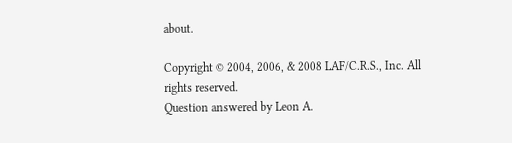about.

Copyright © 2004, 2006, & 2008 LAF/C.R.S., Inc. All rights reserved.
Question answered by Leon A.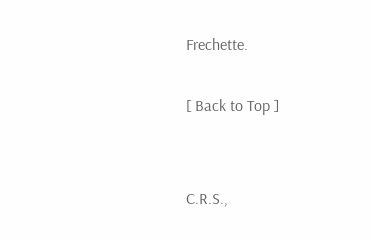Frechette.

[ Back to Top ]


C.R.S.,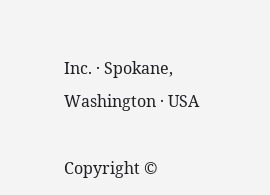Inc. · Spokane, Washington · USA

Copyright ©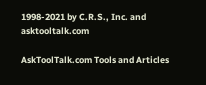1998-2021 by C.R.S., Inc. and asktooltalk.com

AskToolTalk.com Tools and Articles